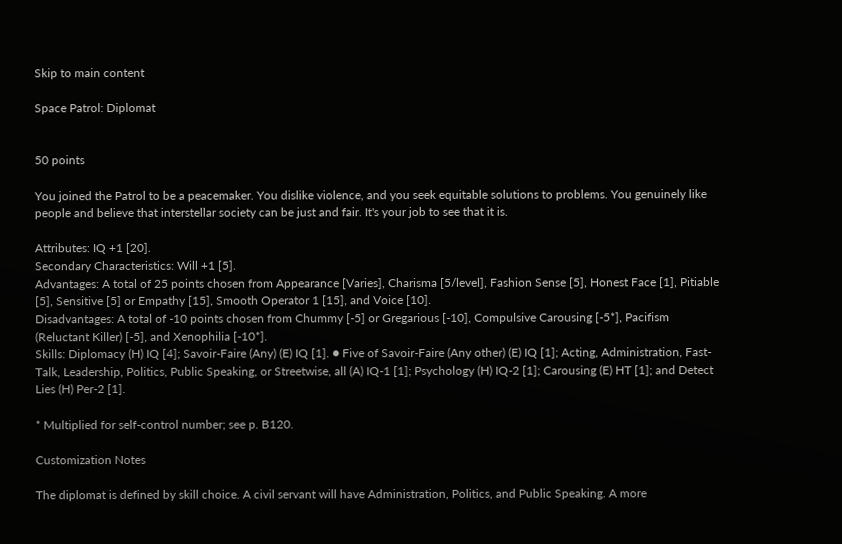Skip to main content

Space Patrol: Diplomat


50 points

You joined the Patrol to be a peacemaker. You dislike violence, and you seek equitable solutions to problems. You genuinely like people and believe that interstellar society can be just and fair. It's your job to see that it is.

Attributes: IQ +1 [20].
Secondary Characteristics: Will +1 [5].
Advantages: A total of 25 points chosen from Appearance [Varies], Charisma [5/level], Fashion Sense [5], Honest Face [1], Pitiable [5], Sensitive [5] or Empathy [15], Smooth Operator 1 [15], and Voice [10].
Disadvantages: A total of -10 points chosen from Chummy [-5] or Gregarious [-10], Compulsive Carousing [-5*], Pacifism (Reluctant Killer) [-5], and Xenophilia [-10*].
Skills: Diplomacy (H) IQ [4]; Savoir-Faire (Any) (E) IQ [1]. ● Five of Savoir-Faire (Any other) (E) IQ [1]; Acting, Administration, Fast-Talk, Leadership, Politics, Public Speaking, or Streetwise, all (A) IQ-1 [1]; Psychology (H) IQ-2 [1]; Carousing (E) HT [1]; and Detect Lies (H) Per-2 [1].

* Multiplied for self-control number; see p. B120.

Customization Notes

The diplomat is defined by skill choice. A civil servant will have Administration, Politics, and Public Speaking. A more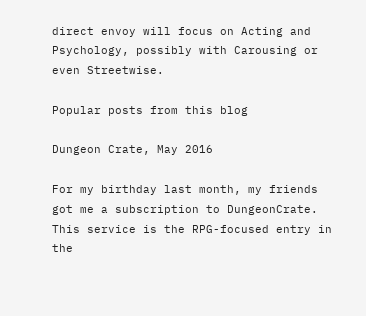direct envoy will focus on Acting and Psychology, possibly with Carousing or even Streetwise.

Popular posts from this blog

Dungeon Crate, May 2016

For my birthday last month, my friends got me a subscription to DungeonCrate.  This service is the RPG-focused entry in the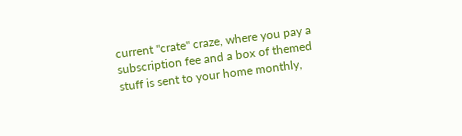current "crate" craze, where you pay a subscription fee and a box of themed stuff is sent to your home monthly,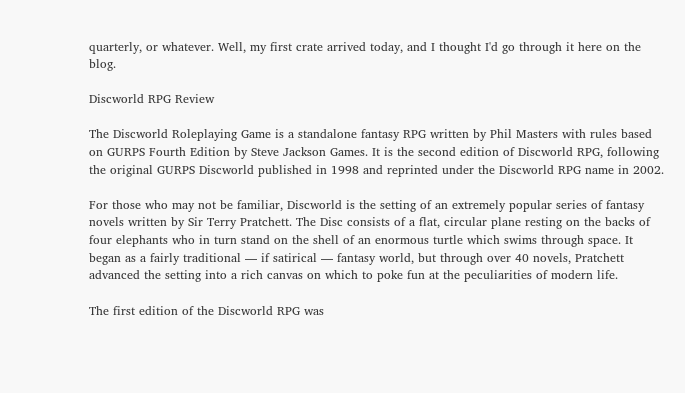quarterly, or whatever. Well, my first crate arrived today, and I thought I'd go through it here on the blog.

Discworld RPG Review

The Discworld Roleplaying Game is a standalone fantasy RPG written by Phil Masters with rules based on GURPS Fourth Edition by Steve Jackson Games. It is the second edition of Discworld RPG, following the original GURPS Discworld published in 1998 and reprinted under the Discworld RPG name in 2002.

For those who may not be familiar, Discworld is the setting of an extremely popular series of fantasy novels written by Sir Terry Pratchett. The Disc consists of a flat, circular plane resting on the backs of four elephants who in turn stand on the shell of an enormous turtle which swims through space. It began as a fairly traditional — if satirical — fantasy world, but through over 40 novels, Pratchett advanced the setting into a rich canvas on which to poke fun at the peculiarities of modern life.

The first edition of the Discworld RPG was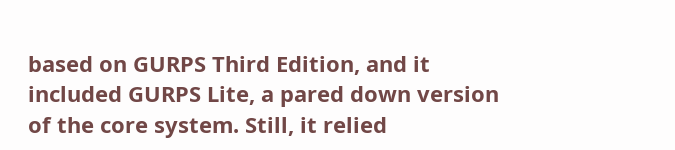based on GURPS Third Edition, and it included GURPS Lite, a pared down version of the core system. Still, it relied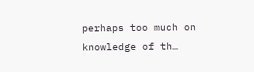perhaps too much on knowledge of th…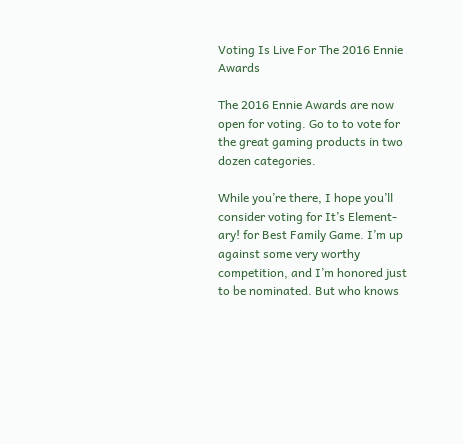Voting Is Live For The 2016 Ennie Awards

The 2016 Ennie Awards are now open for voting. Go to to vote for the great gaming products in two dozen categories.

While you’re there, I hope you’ll consider voting for It’s Element-ary! for Best Family Game. I’m up against some very worthy competition, and I’m honored just to be nominated. But who knows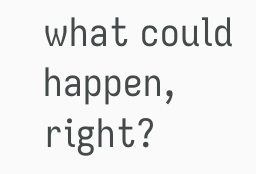what could happen, right?